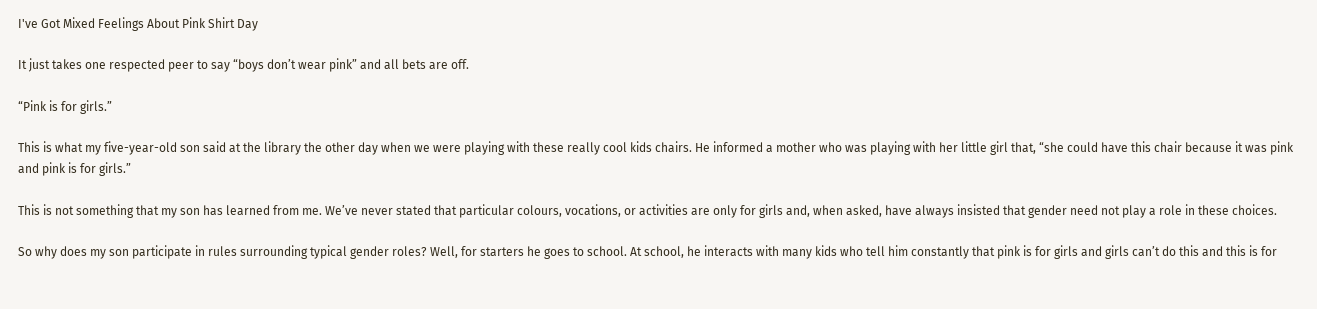I've Got Mixed Feelings About Pink Shirt Day

It just takes one respected peer to say “boys don’t wear pink” and all bets are off.

“Pink is for girls.”

This is what my five-year-old son said at the library the other day when we were playing with these really cool kids chairs. He informed a mother who was playing with her little girl that, “she could have this chair because it was pink and pink is for girls.”

This is not something that my son has learned from me. We’ve never stated that particular colours, vocations, or activities are only for girls and, when asked, have always insisted that gender need not play a role in these choices.

So why does my son participate in rules surrounding typical gender roles? Well, for starters he goes to school. At school, he interacts with many kids who tell him constantly that pink is for girls and girls can’t do this and this is for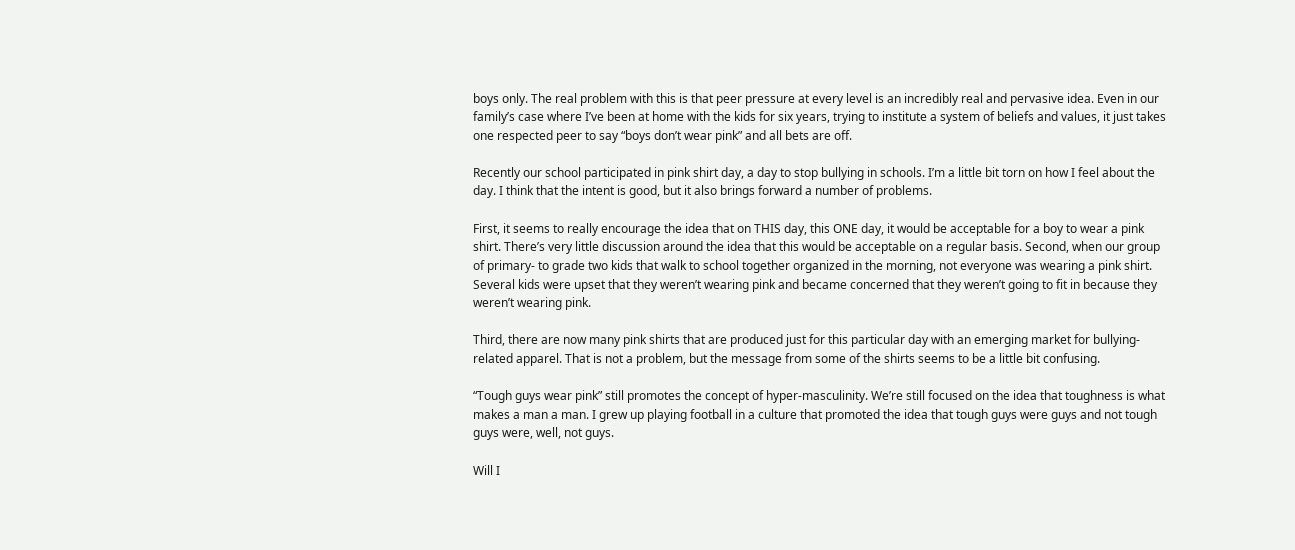boys only. The real problem with this is that peer pressure at every level is an incredibly real and pervasive idea. Even in our family’s case where I’ve been at home with the kids for six years, trying to institute a system of beliefs and values, it just takes one respected peer to say “boys don’t wear pink” and all bets are off.

Recently our school participated in pink shirt day, a day to stop bullying in schools. I’m a little bit torn on how I feel about the day. I think that the intent is good, but it also brings forward a number of problems.

First, it seems to really encourage the idea that on THIS day, this ONE day, it would be acceptable for a boy to wear a pink shirt. There’s very little discussion around the idea that this would be acceptable on a regular basis. Second, when our group of primary- to grade two kids that walk to school together organized in the morning, not everyone was wearing a pink shirt. Several kids were upset that they weren’t wearing pink and became concerned that they weren’t going to fit in because they weren’t wearing pink.

Third, there are now many pink shirts that are produced just for this particular day with an emerging market for bullying-related apparel. That is not a problem, but the message from some of the shirts seems to be a little bit confusing.

“Tough guys wear pink” still promotes the concept of hyper-masculinity. We’re still focused on the idea that toughness is what makes a man a man. I grew up playing football in a culture that promoted the idea that tough guys were guys and not tough guys were, well, not guys.

Will I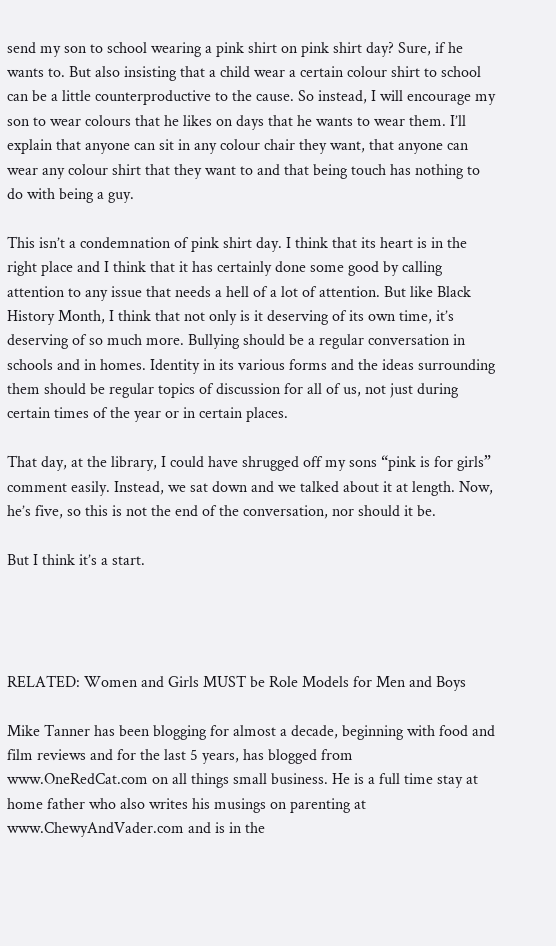send my son to school wearing a pink shirt on pink shirt day? Sure, if he wants to. But also insisting that a child wear a certain colour shirt to school can be a little counterproductive to the cause. So instead, I will encourage my son to wear colours that he likes on days that he wants to wear them. I’ll explain that anyone can sit in any colour chair they want, that anyone can wear any colour shirt that they want to and that being touch has nothing to do with being a guy.

This isn’t a condemnation of pink shirt day. I think that its heart is in the right place and I think that it has certainly done some good by calling attention to any issue that needs a hell of a lot of attention. But like Black History Month, I think that not only is it deserving of its own time, it’s deserving of so much more. Bullying should be a regular conversation in schools and in homes. Identity in its various forms and the ideas surrounding them should be regular topics of discussion for all of us, not just during certain times of the year or in certain places.

That day, at the library, I could have shrugged off my sons “pink is for girls” comment easily. Instead, we sat down and we talked about it at length. Now, he’s five, so this is not the end of the conversation, nor should it be.

But I think it’s a start.




RELATED: Women and Girls MUST be Role Models for Men and Boys

Mike Tanner has been blogging for almost a decade, beginning with food and film reviews and for the last 5 years, has blogged from www.OneRedCat.com on all things small business. He is a full time stay at home father who also writes his musings on parenting at www.ChewyAndVader.com and is in the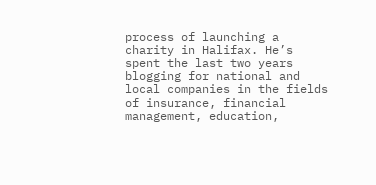process of launching a charity in Halifax. He’s spent the last two years blogging for national and local companies in the fields of insurance, financial management, education,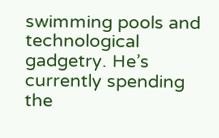swimming pools and technological gadgetry. He’s currently spending the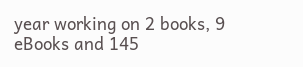year working on 2 books, 9 eBooks and 145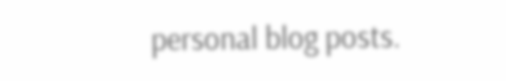personal blog posts.